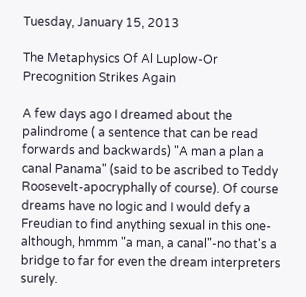Tuesday, January 15, 2013

The Metaphysics Of Al Luplow-Or Precognition Strikes Again

A few days ago I dreamed about the palindrome ( a sentence that can be read forwards and backwards) "A man a plan a canal Panama" (said to be ascribed to Teddy Roosevelt-apocryphally of course). Of course dreams have no logic and I would defy a Freudian to find anything sexual in this one-although, hmmm "a man, a canal"-no that's a bridge to far for even the dream interpreters surely.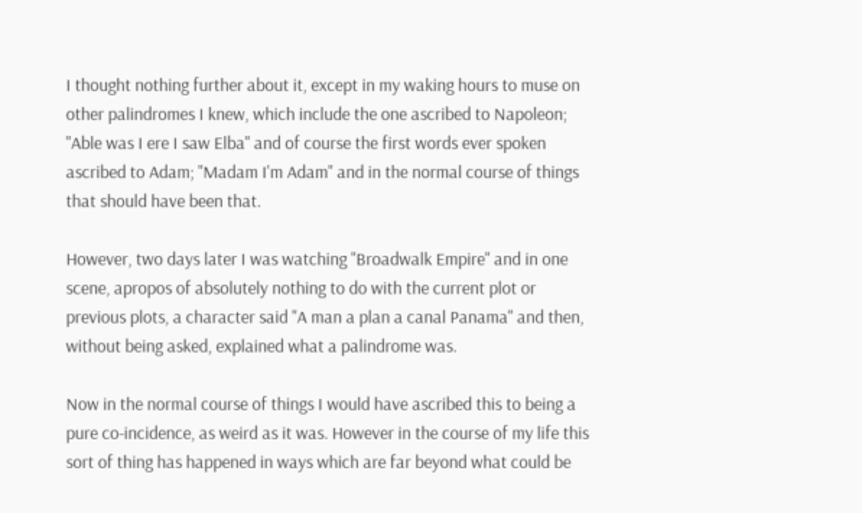I thought nothing further about it, except in my waking hours to muse on other palindromes I knew, which include the one ascribed to Napoleon; "Able was I ere I saw Elba" and of course the first words ever spoken ascribed to Adam; "Madam I'm Adam" and in the normal course of things that should have been that.

However, two days later I was watching "Broadwalk Empire" and in one scene, apropos of absolutely nothing to do with the current plot or previous plots, a character said "A man a plan a canal Panama" and then, without being asked, explained what a palindrome was.

Now in the normal course of things I would have ascribed this to being a pure co-incidence, as weird as it was. However in the course of my life this sort of thing has happened in ways which are far beyond what could be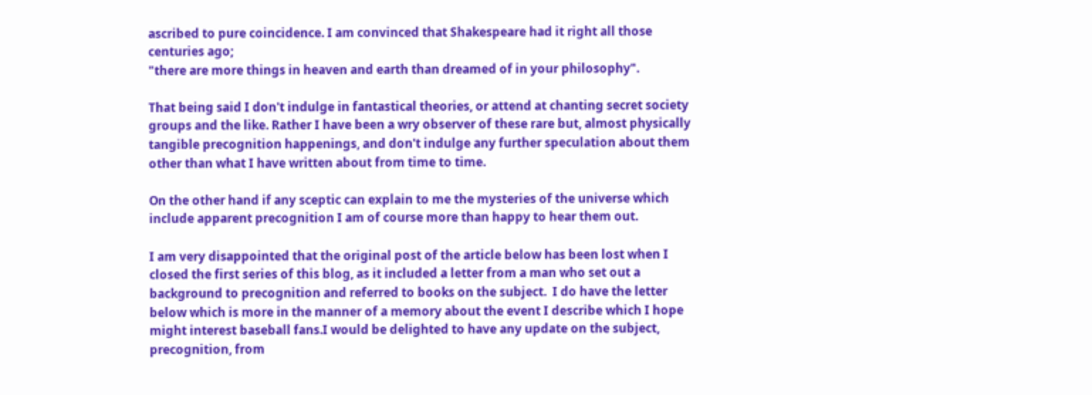ascribed to pure coincidence. I am convinced that Shakespeare had it right all those centuries ago;
"there are more things in heaven and earth than dreamed of in your philosophy".

That being said I don't indulge in fantastical theories, or attend at chanting secret society groups and the like. Rather I have been a wry observer of these rare but, almost physically tangible precognition happenings, and don't indulge any further speculation about them other than what I have written about from time to time.

On the other hand if any sceptic can explain to me the mysteries of the universe which include apparent precognition I am of course more than happy to hear them out.

I am very disappointed that the original post of the article below has been lost when I closed the first series of this blog, as it included a letter from a man who set out a background to precognition and referred to books on the subject.  I do have the letter below which is more in the manner of a memory about the event I describe which I hope might interest baseball fans.I would be delighted to have any update on the subject, precognition, from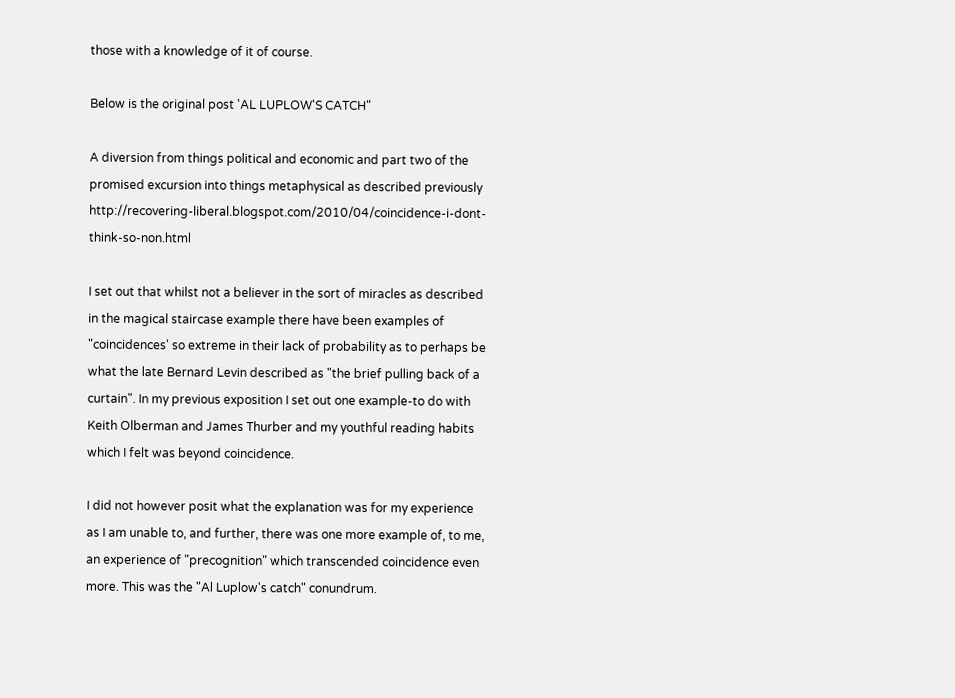those with a knowledge of it of course.

Below is the original post 'AL LUPLOW'S CATCH"

A diversion from things political and economic and part two of the promised excursion into things metaphysical as described previously http://recovering-liberal.blogspot.com/2010/04/coincidence-i-dont-think-so-non.html

I set out that whilst not a believer in the sort of miracles as described in the magical staircase example there have been examples of "coincidences' so extreme in their lack of probability as to perhaps be what the late Bernard Levin described as "the brief pulling back of a curtain". In my previous exposition I set out one example-to do with Keith Olberman and James Thurber and my youthful reading habits which I felt was beyond coincidence.

I did not however posit what the explanation was for my experience as I am unable to, and further, there was one more example of, to me, an experience of "precognition" which transcended coincidence even more. This was the "Al Luplow's catch" conundrum.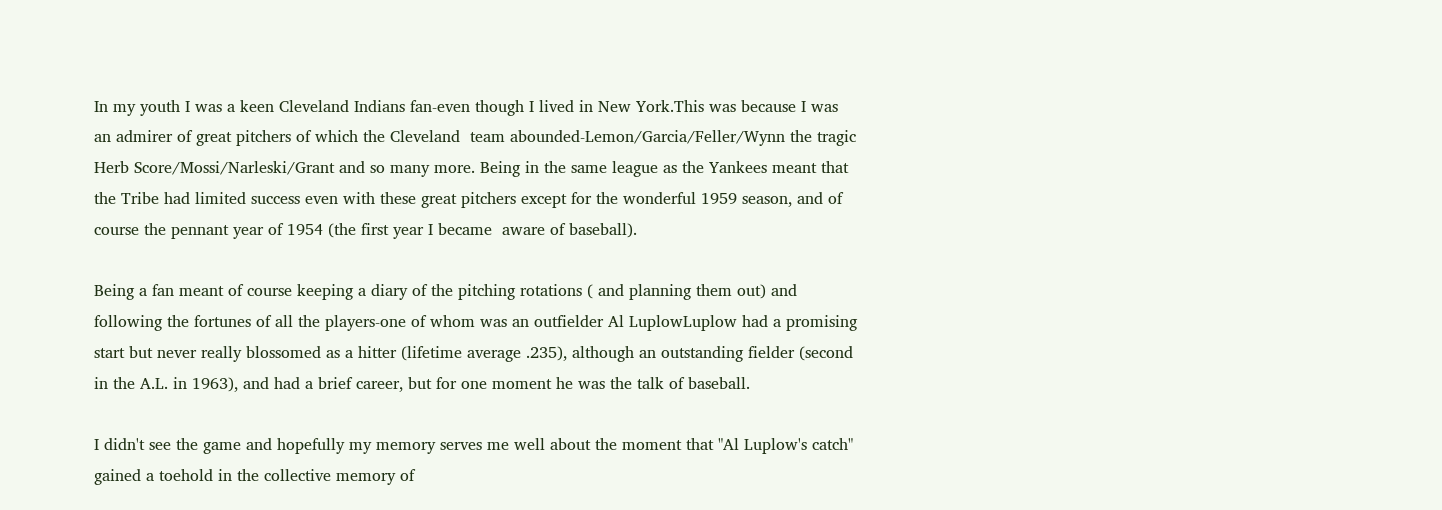In my youth I was a keen Cleveland Indians fan-even though I lived in New York.This was because I was an admirer of great pitchers of which the Cleveland  team abounded-Lemon/Garcia/Feller/Wynn the tragic Herb Score/Mossi/Narleski/Grant and so many more. Being in the same league as the Yankees meant that the Tribe had limited success even with these great pitchers except for the wonderful 1959 season, and of course the pennant year of 1954 (the first year I became  aware of baseball).

Being a fan meant of course keeping a diary of the pitching rotations ( and planning them out) and following the fortunes of all the players-one of whom was an outfielder Al LuplowLuplow had a promising start but never really blossomed as a hitter (lifetime average .235), although an outstanding fielder (second in the A.L. in 1963), and had a brief career, but for one moment he was the talk of baseball.

I didn't see the game and hopefully my memory serves me well about the moment that "Al Luplow's catch" gained a toehold in the collective memory of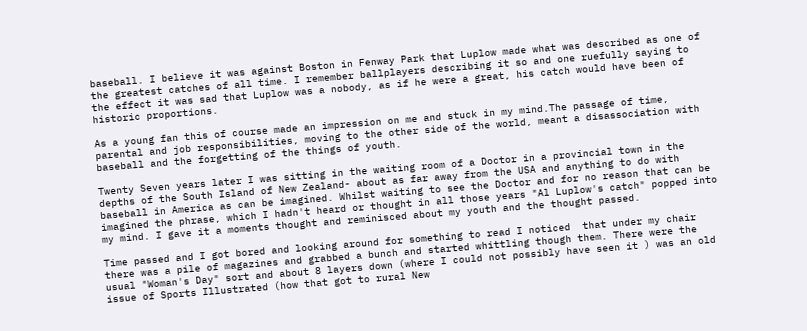baseball. I believe it was against Boston in Fenway Park that Luplow made what was described as one of the greatest catches of all time. I remember ballplayers describing it so and one ruefully saying to the effect it was sad that Luplow was a nobody, as if he were a great, his catch would have been of historic proportions.

As a young fan this of course made an impression on me and stuck in my mind.The passage of time, parental and job responsibilities, moving to the other side of the world, meant a disassociation with baseball and the forgetting of the things of youth.

Twenty Seven years later I was sitting in the waiting room of a Doctor in a provincial town in the depths of the South Island of New Zealand- about as far away from the USA and anything to do with baseball in America as can be imagined. Whilst waiting to see the Doctor and for no reason that can be imagined the phrase, which I hadn't heard or thought in all those years "Al Luplow's catch" popped into my mind. I gave it a moments thought and reminisced about my youth and the thought passed.

Time passed and I got bored and looking around for something to read I noticed  that under my chair there was a pile of magazines and grabbed a bunch and started whittling though them. There were the usual "Woman's Day" sort and about 8 layers down (where I could not possibly have seen it ) was an old issue of Sports Illustrated (how that got to rural New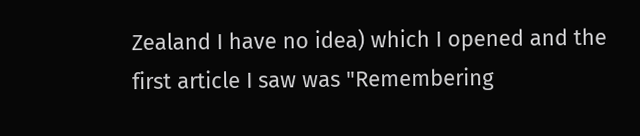Zealand I have no idea) which I opened and the first article I saw was "Remembering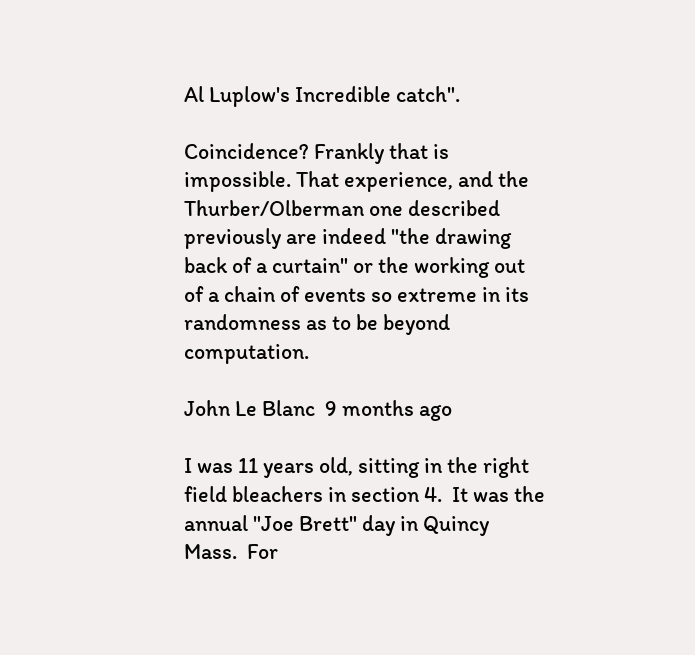Al Luplow's Incredible catch".

Coincidence? Frankly that is impossible. That experience, and the Thurber/Olberman one described previously are indeed "the drawing back of a curtain" or the working out of a chain of events so extreme in its randomness as to be beyond computation.

John Le Blanc  9 months ago

I was 11 years old, sitting in the right field bleachers in section 4.  It was the annual "Joe Brett" day in Quincy Mass.  For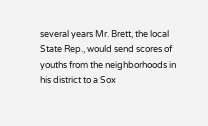several years Mr. Brett, the local State Rep., would send scores of youths from the neighborhoods in his district to a Sox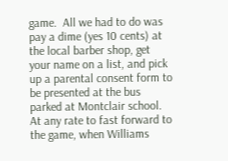game.  All we had to do was pay a dime (yes 10 cents) at the local barber shop, get your name on a list, and pick up a parental consent form to be presented at the bus parked at Montclair school.  At any rate to fast forward to the game, when Williams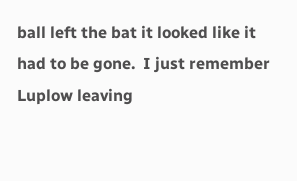ball left the bat it looked like it had to be gone.  I just remember Luplow leaving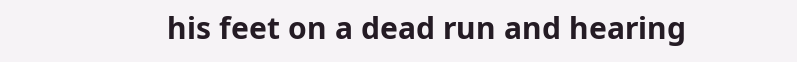his feet on a dead run and hearing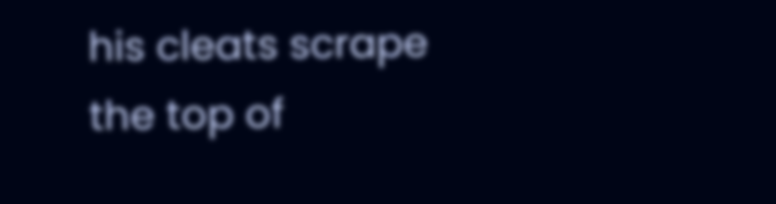his cleats scrape the top of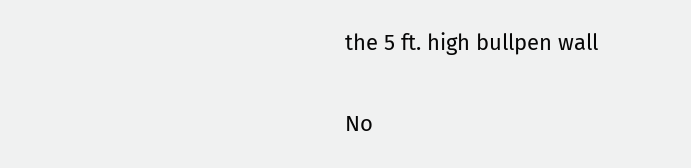the 5 ft. high bullpen wall

No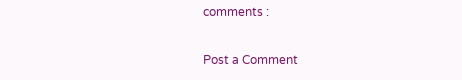comments :

Post a Comment